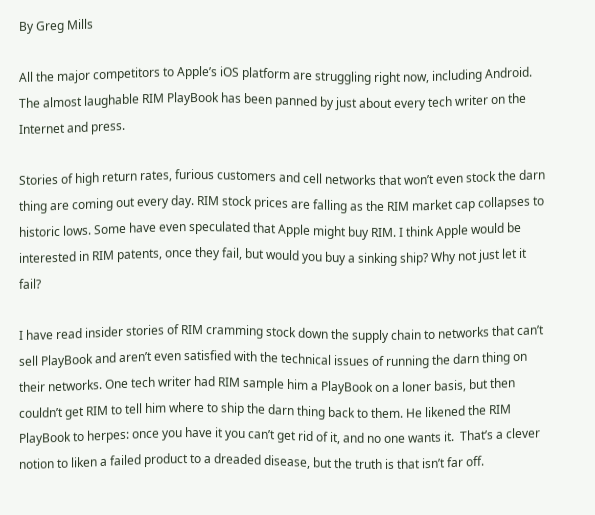By Greg Mills

All the major competitors to Apple’s iOS platform are struggling right now, including Android. The almost laughable RIM PlayBook has been panned by just about every tech writer on the Internet and press.

Stories of high return rates, furious customers and cell networks that won’t even stock the darn thing are coming out every day. RIM stock prices are falling as the RIM market cap collapses to historic lows. Some have even speculated that Apple might buy RIM. I think Apple would be interested in RIM patents, once they fail, but would you buy a sinking ship? Why not just let it fail?

I have read insider stories of RIM cramming stock down the supply chain to networks that can’t sell PlayBook and aren’t even satisfied with the technical issues of running the darn thing on their networks. One tech writer had RIM sample him a PlayBook on a loner basis, but then couldn’t get RIM to tell him where to ship the darn thing back to them. He likened the RIM PlayBook to herpes: once you have it you can’t get rid of it, and no one wants it.  That’s a clever notion to liken a failed product to a dreaded disease, but the truth is that isn’t far off.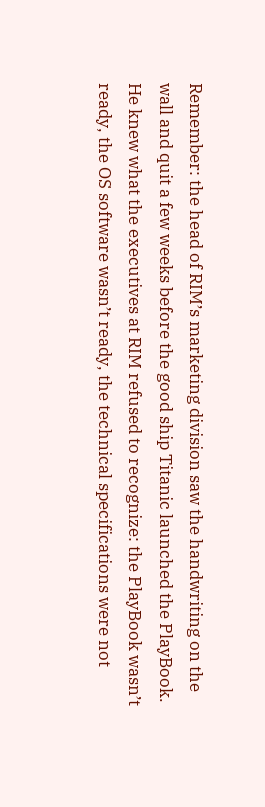Remember: the head of RIM’s marketing division saw the handwriting on the wall and quit a few weeks before the good ship Titanic launched the PlayBook. He knew what the executives at RIM refused to recognize: the PlayBook wasn’t ready, the OS software wasn’t ready, the technical specifications were not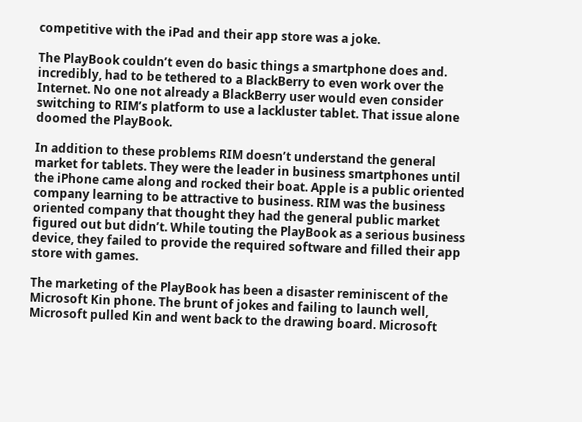competitive with the iPad and their app store was a joke.

The PlayBook couldn’t even do basic things a smartphone does and. incredibly, had to be tethered to a BlackBerry to even work over the Internet. No one not already a BlackBerry user would even consider switching to RIM’s platform to use a lackluster tablet. That issue alone doomed the PlayBook.

In addition to these problems RIM doesn’t understand the general market for tablets. They were the leader in business smartphones until the iPhone came along and rocked their boat. Apple is a public oriented company learning to be attractive to business. RIM was the business oriented company that thought they had the general public market figured out but didn’t. While touting the PlayBook as a serious business device, they failed to provide the required software and filled their app store with games.

The marketing of the PlayBook has been a disaster reminiscent of the Microsoft Kin phone. The brunt of jokes and failing to launch well, Microsoft pulled Kin and went back to the drawing board. Microsoft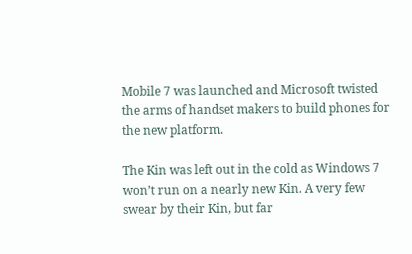Mobile 7 was launched and Microsoft twisted the arms of handset makers to build phones for the new platform.

The Kin was left out in the cold as Windows 7 won’t run on a nearly new Kin. A very few swear by their Kin, but far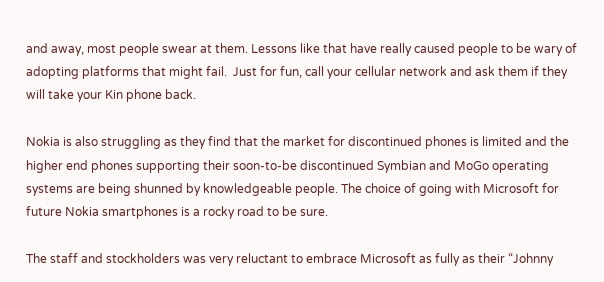and away, most people swear at them. Lessons like that have really caused people to be wary of adopting platforms that might fail.  Just for fun, call your cellular network and ask them if they will take your Kin phone back.

Nokia is also struggling as they find that the market for discontinued phones is limited and the higher end phones supporting their soon-to-be discontinued Symbian and MoGo operating systems are being shunned by knowledgeable people. The choice of going with Microsoft for future Nokia smartphones is a rocky road to be sure.

The staff and stockholders was very reluctant to embrace Microsoft as fully as their “Johnny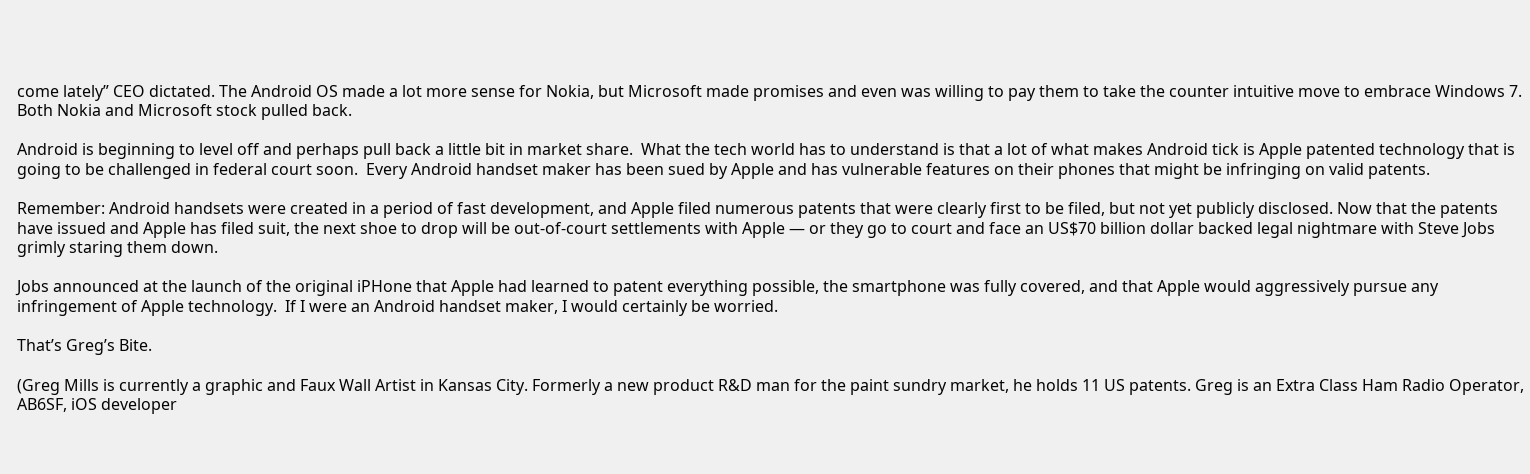come lately” CEO dictated. The Android OS made a lot more sense for Nokia, but Microsoft made promises and even was willing to pay them to take the counter intuitive move to embrace Windows 7. Both Nokia and Microsoft stock pulled back.

Android is beginning to level off and perhaps pull back a little bit in market share.  What the tech world has to understand is that a lot of what makes Android tick is Apple patented technology that is going to be challenged in federal court soon.  Every Android handset maker has been sued by Apple and has vulnerable features on their phones that might be infringing on valid patents.

Remember: Android handsets were created in a period of fast development, and Apple filed numerous patents that were clearly first to be filed, but not yet publicly disclosed. Now that the patents have issued and Apple has filed suit, the next shoe to drop will be out-of-court settlements with Apple — or they go to court and face an US$70 billion dollar backed legal nightmare with Steve Jobs grimly staring them down.

Jobs announced at the launch of the original iPHone that Apple had learned to patent everything possible, the smartphone was fully covered, and that Apple would aggressively pursue any infringement of Apple technology.  If I were an Android handset maker, I would certainly be worried.

That’s Greg’s Bite.

(Greg Mills is currently a graphic and Faux Wall Artist in Kansas City. Formerly a new product R&D man for the paint sundry market, he holds 11 US patents. Greg is an Extra Class Ham Radio Operator, AB6SF, iOS developer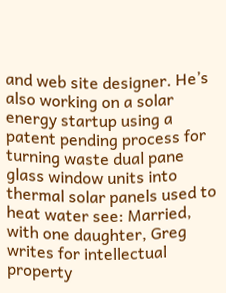and web site designer. He’s also working on a solar energy startup using a patent pending process for turning waste dual pane glass window units into thermal solar panels used to heat water see: Married, with one daughter, Greg writes for intellectual property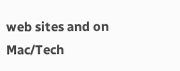web sites and on Mac/Tech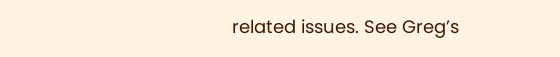related issues. See Greg’s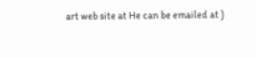art web site at He can be emailed at )